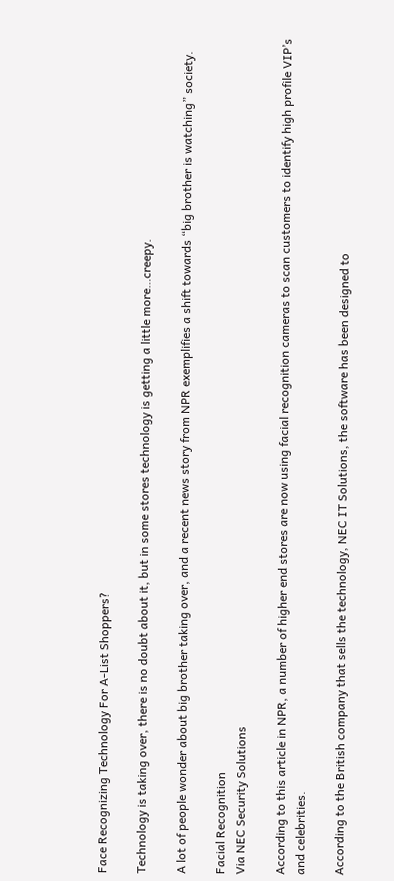Face Recognizing Technology For A-List Shoppers?

Technology is taking over, there is no doubt about it, but in some stores technology is getting a little more…creepy.

A lot of people wonder about big brother taking over, and a recent news story from NPR exemplifies a shift towards “big brother is watching” society.

Facial Recognition
Via NEC Security Solutions

According to this article in NPR, a number of higher end stores are now using facial recognition cameras to scan customers to identify high profile VIP’s and celebrities.

According to the British company that sells the technology, NEC IT Solutions, the software has been designed to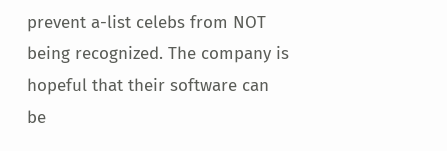prevent a-list celebs from NOT being recognized. The company is hopeful that their software can be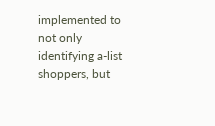implemented to not only identifying a-list shoppers, but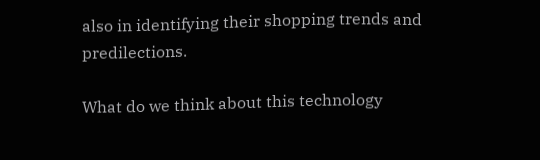also in identifying their shopping trends and predilections.

What do we think about this technology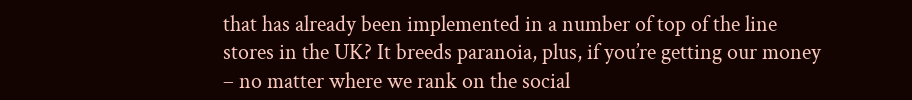that has already been implemented in a number of top of the line stores in the UK? It breeds paranoia, plus, if you’re getting our money – no matter where we rank on the social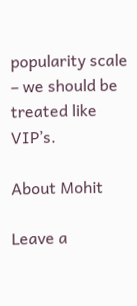popularity scale – we should be treated like VIP’s.

About Mohit

Leave a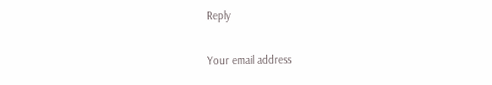Reply

Your email address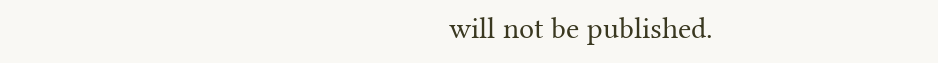will not be published.